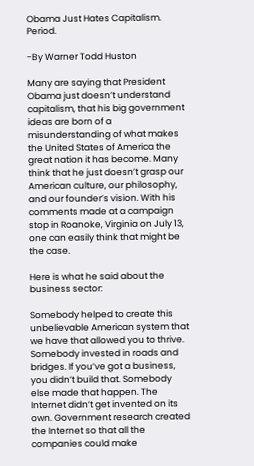Obama Just Hates Capitalism. Period.

-By Warner Todd Huston

Many are saying that President Obama just doesn’t understand capitalism, that his big government ideas are born of a misunderstanding of what makes the United States of America the great nation it has become. Many think that he just doesn’t grasp our American culture, our philosophy, and our founder’s vision. With his comments made at a campaign stop in Roanoke, Virginia on July 13, one can easily think that might be the case.

Here is what he said about the business sector:

Somebody helped to create this unbelievable American system that we have that allowed you to thrive. Somebody invested in roads and bridges. If you’ve got a business, you didn’t build that. Somebody else made that happen. The Internet didn’t get invented on its own. Government research created the Internet so that all the companies could make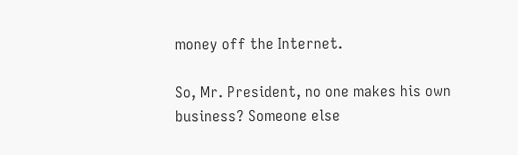money off the Internet.

So, Mr. President, no one makes his own business? Someone else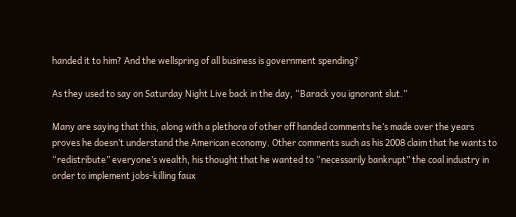handed it to him? And the wellspring of all business is government spending?

As they used to say on Saturday Night Live back in the day, “Barack you ignorant slut.”

Many are saying that this, along with a plethora of other off handed comments he’s made over the years proves he doesn’t understand the American economy. Other comments such as his 2008 claim that he wants to “redistribute” everyone’s wealth, his thought that he wanted to “necessarily bankrupt” the coal industry in order to implement jobs-killing faux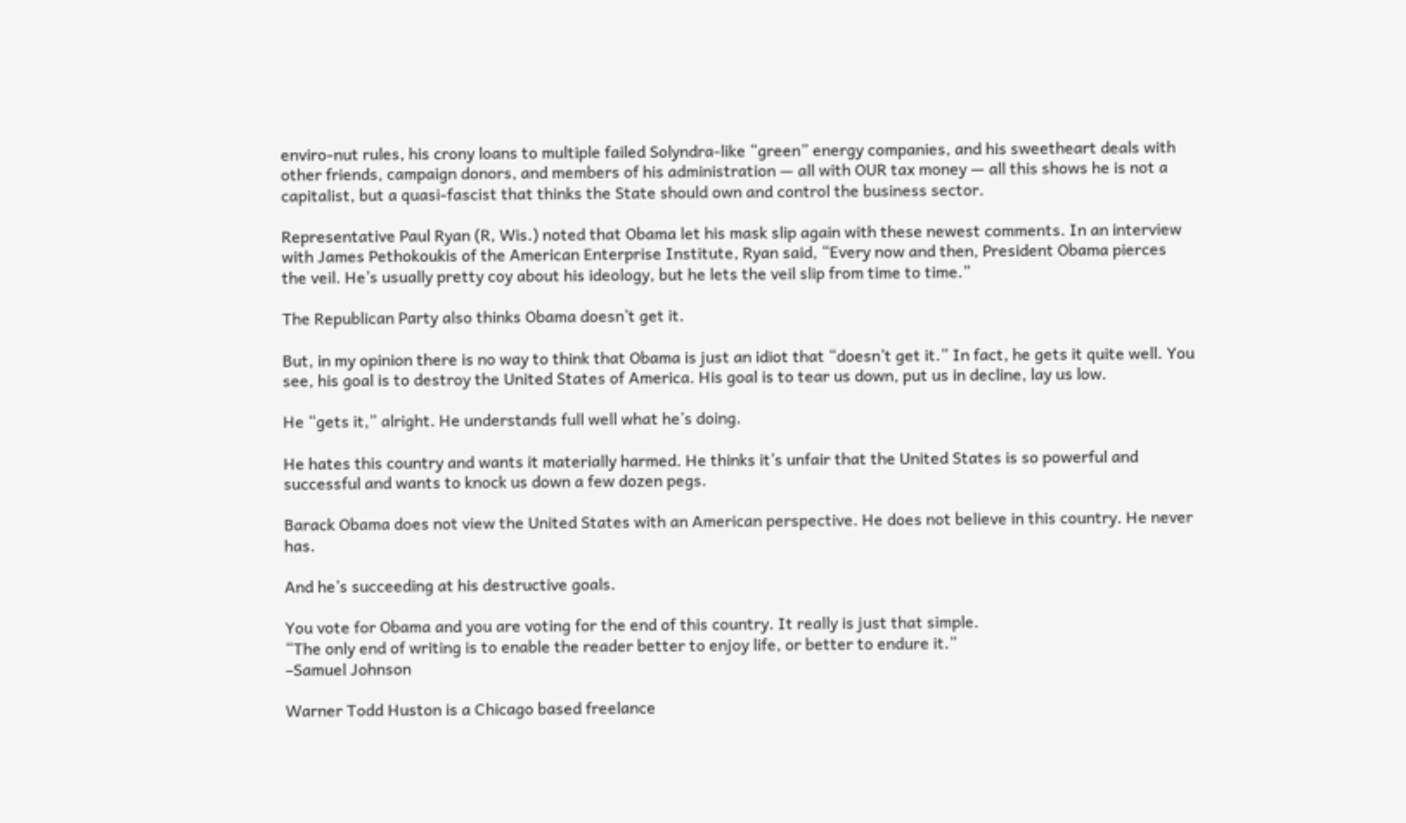enviro-nut rules, his crony loans to multiple failed Solyndra-like “green” energy companies, and his sweetheart deals with other friends, campaign donors, and members of his administration — all with OUR tax money — all this shows he is not a capitalist, but a quasi-fascist that thinks the State should own and control the business sector.

Representative Paul Ryan (R, Wis.) noted that Obama let his mask slip again with these newest comments. In an interview with James Pethokoukis of the American Enterprise Institute, Ryan said, “Every now and then, President Obama pierces the veil. He’s usually pretty coy about his ideology, but he lets the veil slip from time to time.”

The Republican Party also thinks Obama doesn’t get it.

But, in my opinion there is no way to think that Obama is just an idiot that “doesn’t get it.” In fact, he gets it quite well. You see, his goal is to destroy the United States of America. His goal is to tear us down, put us in decline, lay us low.

He “gets it,” alright. He understands full well what he’s doing.

He hates this country and wants it materially harmed. He thinks it’s unfair that the United States is so powerful and successful and wants to knock us down a few dozen pegs.

Barack Obama does not view the United States with an American perspective. He does not believe in this country. He never has.

And he’s succeeding at his destructive goals.

You vote for Obama and you are voting for the end of this country. It really is just that simple.
“The only end of writing is to enable the reader better to enjoy life, or better to endure it.”
–Samuel Johnson

Warner Todd Huston is a Chicago based freelance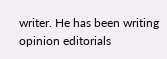writer. He has been writing opinion editorials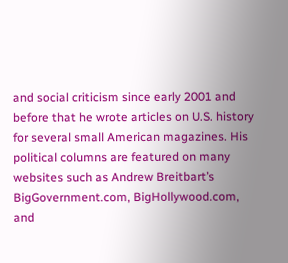and social criticism since early 2001 and before that he wrote articles on U.S. history for several small American magazines. His political columns are featured on many websites such as Andrew Breitbart’s BigGovernment.com, BigHollywood.com, and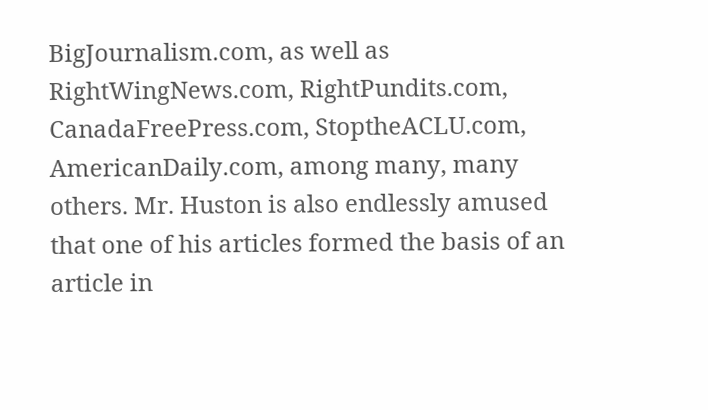BigJournalism.com, as well as RightWingNews.com, RightPundits.com, CanadaFreePress.com, StoptheACLU.com, AmericanDaily.com, among many, many others. Mr. Huston is also endlessly amused that one of his articles formed the basis of an article in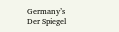Germany’s Der Spiegel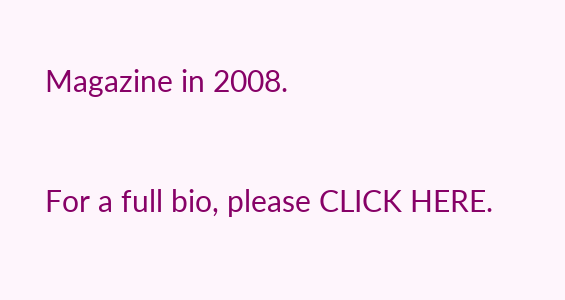Magazine in 2008.

For a full bio, please CLICK HERE.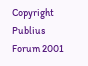Copyright Publius Forum 2001